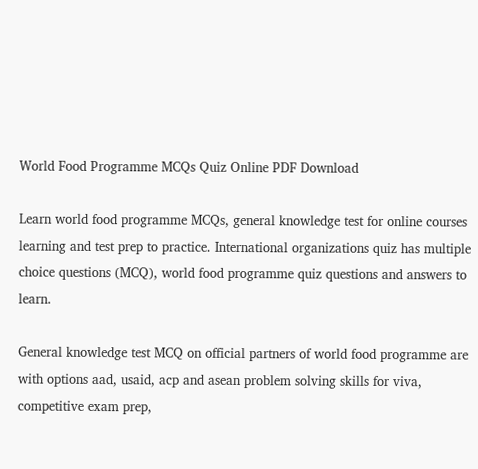World Food Programme MCQs Quiz Online PDF Download

Learn world food programme MCQs, general knowledge test for online courses learning and test prep to practice. International organizations quiz has multiple choice questions (MCQ), world food programme quiz questions and answers to learn.

General knowledge test MCQ on official partners of world food programme are with options aad, usaid, acp and asean problem solving skills for viva, competitive exam prep,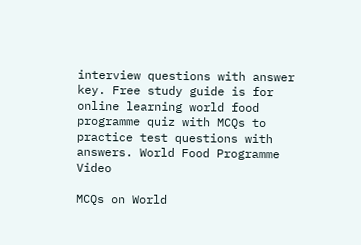interview questions with answer key. Free study guide is for online learning world food programme quiz with MCQs to practice test questions with answers. World Food Programme Video

MCQs on World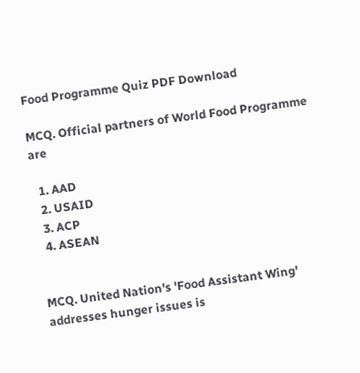Food Programme Quiz PDF Download

MCQ. Official partners of World Food Programme are

  1. AAD
  2. USAID
  3. ACP
  4. ASEAN


MCQ. United Nation's 'Food Assistant Wing' addresses hunger issues is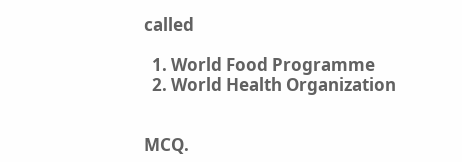called

  1. World Food Programme
  2. World Health Organization


MCQ.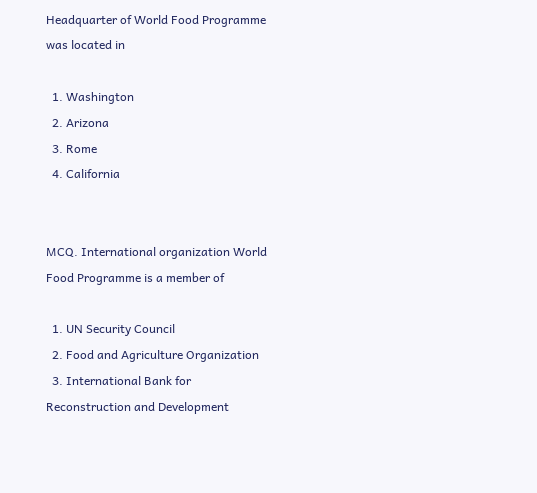Headquarter of World Food Programme was located in

  1. Washington
  2. Arizona
  3. Rome
  4. California


MCQ. International organization World Food Programme is a member of

  1. UN Security Council
  2. Food and Agriculture Organization
  3. International Bank for Reconstruction and Development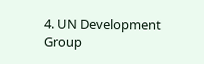4. UN Development Group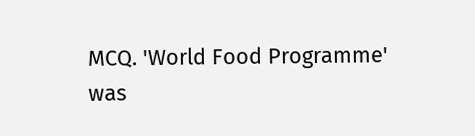MCQ. 'World Food Programme' was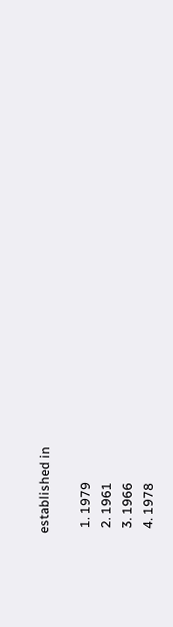established in

  1. 1979
  2. 1961
  3. 1966
  4. 1978